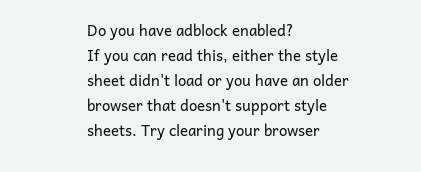Do you have adblock enabled?
If you can read this, either the style sheet didn't load or you have an older browser that doesn't support style sheets. Try clearing your browser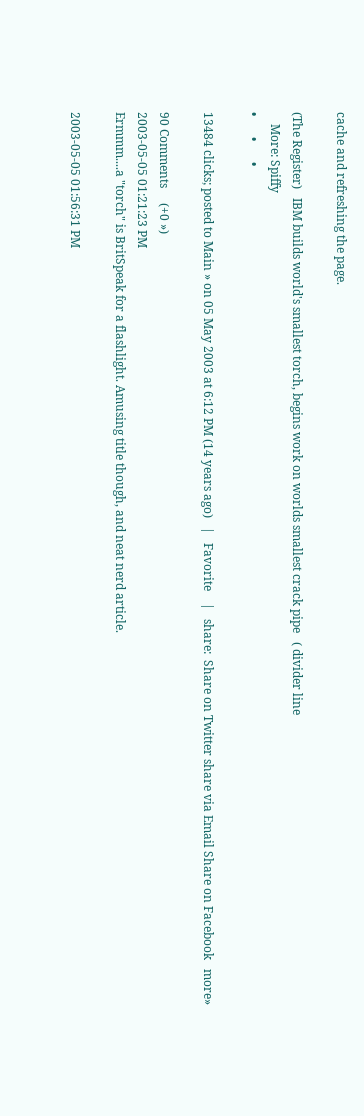cache and refreshing the page.

(The Register)   IBM builds world's smallest torch, begins work on worlds smallest crack pipe   ( divider line
    More: Spiffy
•       •       •

13484 clicks; posted to Main » on 05 May 2003 at 6:12 PM (14 years ago)   |   Favorite    |   share:  Share on Twitter share via Email Share on Facebook   more»

90 Comments     (+0 »)
2003-05-05 01:21:23 PM
Ermmm....a "torch" is BritSpeak for a flashlight. Amusing title though, and neat nerd article.

2003-05-05 01:56:31 PM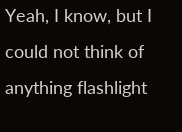Yeah, I know, but I could not think of anything flashlight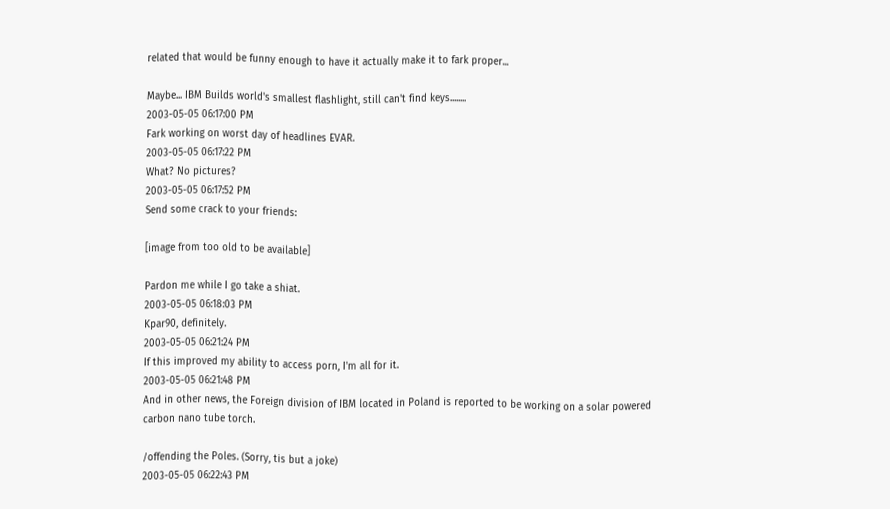related that would be funny enough to have it actually make it to fark proper...

Maybe... IBM Builds world's smallest flashlight, still can't find keys........
2003-05-05 06:17:00 PM
Fark working on worst day of headlines EVAR.
2003-05-05 06:17:22 PM
What? No pictures?
2003-05-05 06:17:52 PM
Send some crack to your friends:

[image from too old to be available]

Pardon me while I go take a shiat.
2003-05-05 06:18:03 PM
Kpar90, definitely.
2003-05-05 06:21:24 PM
If this improved my ability to access porn, I'm all for it.
2003-05-05 06:21:48 PM
And in other news, the Foreign division of IBM located in Poland is reported to be working on a solar powered carbon nano tube torch.

/offending the Poles. (Sorry, tis but a joke)
2003-05-05 06:22:43 PM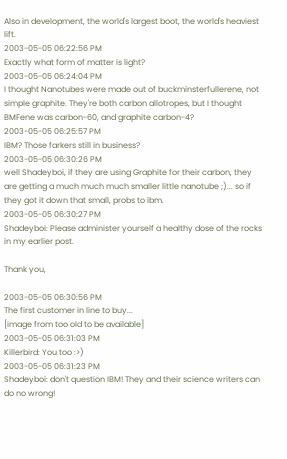Also in development, the world's largest boot, the world's heaviest lift.
2003-05-05 06:22:56 PM
Exactly what form of matter is light?
2003-05-05 06:24:04 PM
I thought Nanotubes were made out of buckminsterfullerene, not simple graphite. They're both carbon allotropes, but I thought BMFene was carbon-60, and graphite carbon-4?
2003-05-05 06:25:57 PM
IBM? Those farkers still in business?
2003-05-05 06:30:26 PM
well Shadeyboi, if they are using Graphite for their carbon, they are getting a much much much smaller little nanotube ;)... so if they got it down that small, probs to ibm.
2003-05-05 06:30:27 PM
Shadeyboi: Please administer yourself a healthy dose of the rocks in my earlier post.

Thank you,

2003-05-05 06:30:56 PM
The first customer in line to buy...
[image from too old to be available]
2003-05-05 06:31:03 PM
Killerbird: You too :>)
2003-05-05 06:31:23 PM
Shadeyboi: don't question IBM! They and their science writers can do no wrong!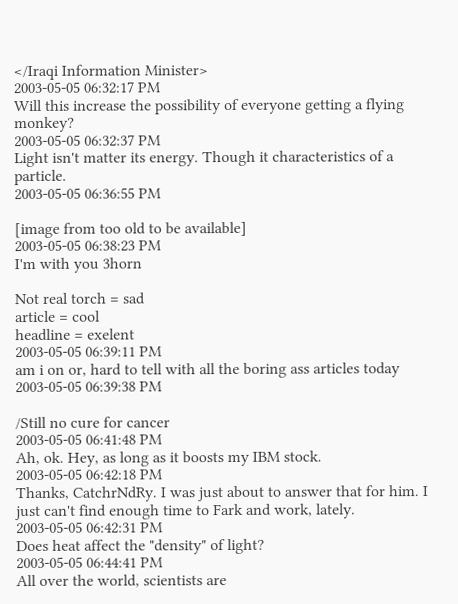</Iraqi Information Minister>
2003-05-05 06:32:17 PM
Will this increase the possibility of everyone getting a flying monkey?
2003-05-05 06:32:37 PM
Light isn't matter its energy. Though it characteristics of a particle.
2003-05-05 06:36:55 PM

[image from too old to be available]
2003-05-05 06:38:23 PM
I'm with you 3horn

Not real torch = sad
article = cool
headline = exelent
2003-05-05 06:39:11 PM
am i on or, hard to tell with all the boring ass articles today
2003-05-05 06:39:38 PM

/Still no cure for cancer
2003-05-05 06:41:48 PM
Ah, ok. Hey, as long as it boosts my IBM stock.
2003-05-05 06:42:18 PM
Thanks, CatchrNdRy. I was just about to answer that for him. I just can't find enough time to Fark and work, lately.
2003-05-05 06:42:31 PM
Does heat affect the "density" of light?
2003-05-05 06:44:41 PM
All over the world, scientists are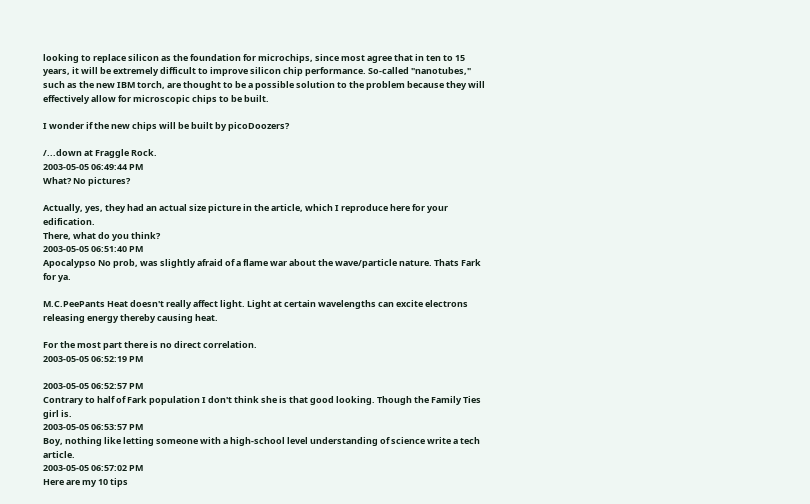looking to replace silicon as the foundation for microchips, since most agree that in ten to 15 years, it will be extremely difficult to improve silicon chip performance. So-called "nanotubes," such as the new IBM torch, are thought to be a possible solution to the problem because they will effectively allow for microscopic chips to be built.

I wonder if the new chips will be built by picoDoozers?

/...down at Fraggle Rock.
2003-05-05 06:49:44 PM
What? No pictures?

Actually, yes, they had an actual size picture in the article, which I reproduce here for your edification.
There, what do you think?
2003-05-05 06:51:40 PM
Apocalypso No prob, was slightly afraid of a flame war about the wave/particle nature. Thats Fark for ya.

M.C.PeePants Heat doesn't really affect light. Light at certain wavelengths can excite electrons releasing energy thereby causing heat.

For the most part there is no direct correlation.
2003-05-05 06:52:19 PM

2003-05-05 06:52:57 PM
Contrary to half of Fark population I don't think she is that good looking. Though the Family Ties girl is.
2003-05-05 06:53:57 PM
Boy, nothing like letting someone with a high-school level understanding of science write a tech article.
2003-05-05 06:57:02 PM
Here are my 10 tips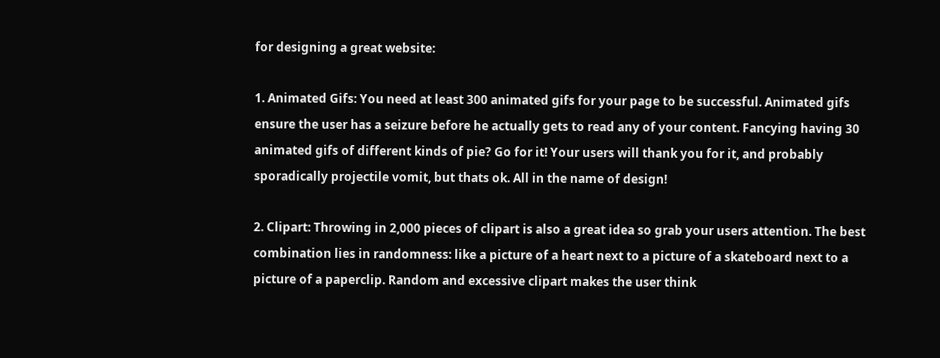for designing a great website:

1. Animated Gifs: You need at least 300 animated gifs for your page to be successful. Animated gifs ensure the user has a seizure before he actually gets to read any of your content. Fancying having 30 animated gifs of different kinds of pie? Go for it! Your users will thank you for it, and probably sporadically projectile vomit, but thats ok. All in the name of design!

2. Clipart: Throwing in 2,000 pieces of clipart is also a great idea so grab your users attention. The best combination lies in randomness: like a picture of a heart next to a picture of a skateboard next to a picture of a paperclip. Random and excessive clipart makes the user think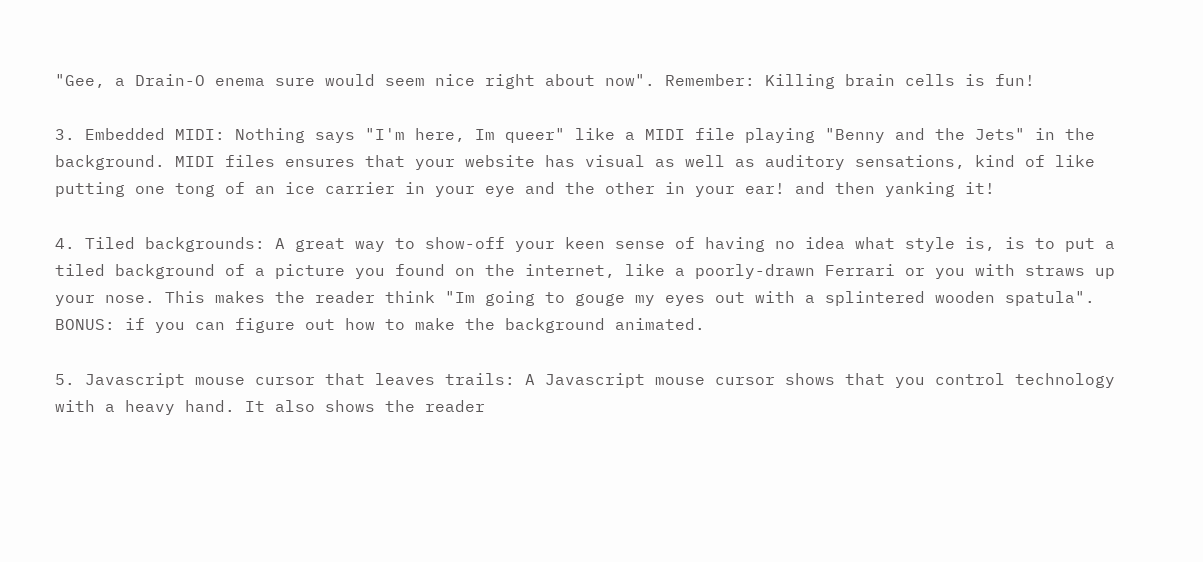"Gee, a Drain-O enema sure would seem nice right about now". Remember: Killing brain cells is fun!

3. Embedded MIDI: Nothing says "I'm here, Im queer" like a MIDI file playing "Benny and the Jets" in the background. MIDI files ensures that your website has visual as well as auditory sensations, kind of like putting one tong of an ice carrier in your eye and the other in your ear! and then yanking it!

4. Tiled backgrounds: A great way to show-off your keen sense of having no idea what style is, is to put a tiled background of a picture you found on the internet, like a poorly-drawn Ferrari or you with straws up your nose. This makes the reader think "Im going to gouge my eyes out with a splintered wooden spatula". BONUS: if you can figure out how to make the background animated.

5. Javascript mouse cursor that leaves trails: A Javascript mouse cursor shows that you control technology with a heavy hand. It also shows the reader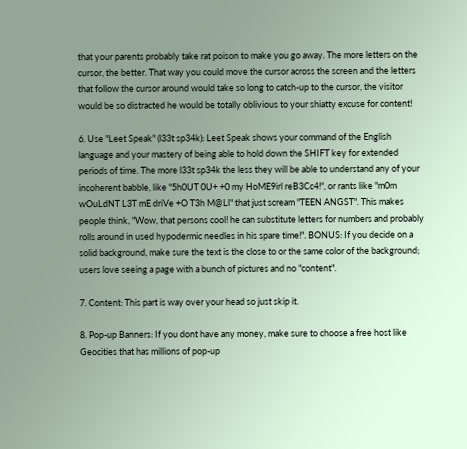that your parents probably take rat poison to make you go away. The more letters on the cursor, the better. That way you could move the cursor across the screen and the letters that follow the cursor around would take so long to catch-up to the cursor, the visitor would be so distracted he would be totally oblivious to your shiatty excuse for content!

6. Use "Leet Speak" (l33t sp34k): Leet Speak shows your command of the English language and your mastery of being able to hold down the SHIFT key for extended periods of time. The more l33t sp34k the less they will be able to understand any of your incoherent babble, like "5h0UT 0U+ +0 my HoME9irl reB3Cc4!", or rants like "m0m wOuLdNT L3T mE driVe +O T3h M@Ll" that just scream "TEEN ANGST". This makes people think, "Wow, that persons cool! he can substitute letters for numbers and probably rolls around in used hypodermic needles in his spare time!". BONUS: If you decide on a solid background, make sure the text is the close to or the same color of the background; users love seeing a page with a bunch of pictures and no "content".

7. Content: This part is way over your head so just skip it.

8. Pop-up Banners: If you dont have any money, make sure to choose a free host like Geocities that has millions of pop-up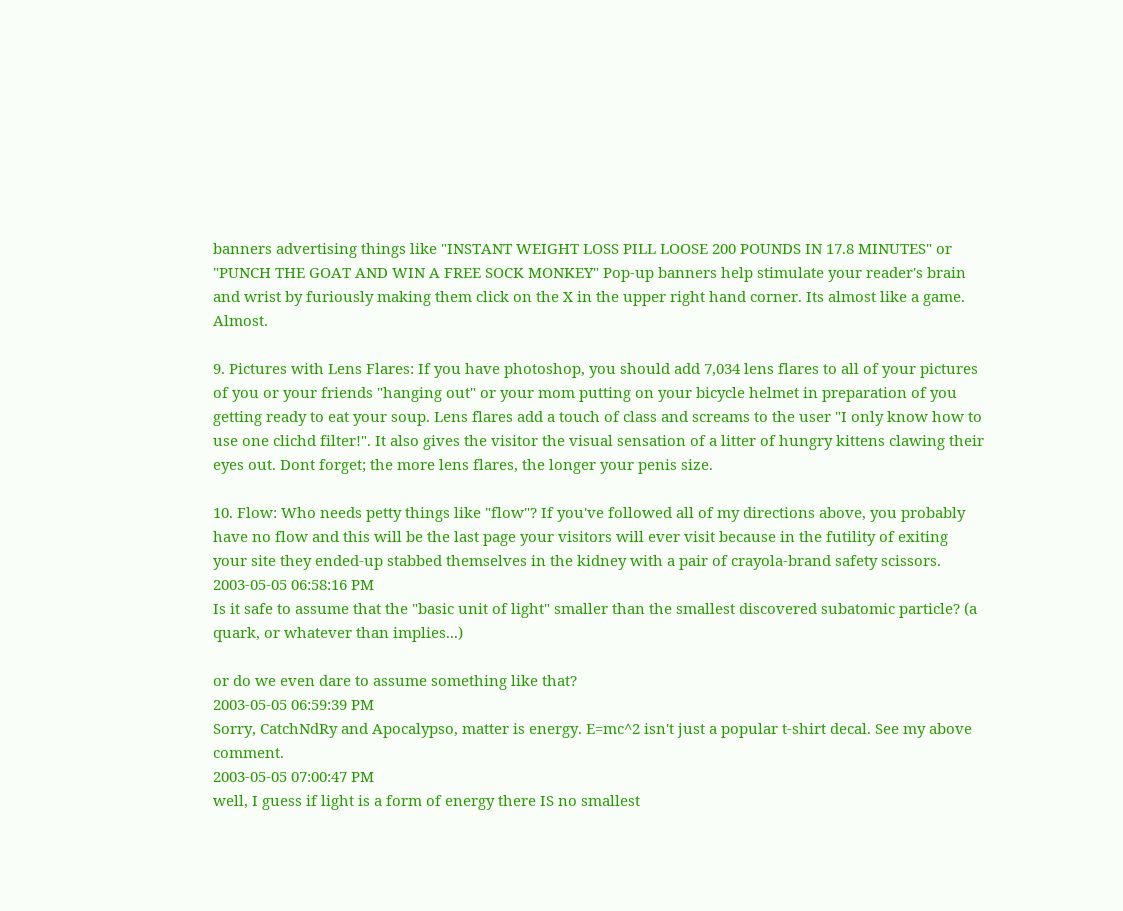banners advertising things like "INSTANT WEIGHT LOSS PILL LOOSE 200 POUNDS IN 17.8 MINUTES" or "PUNCH THE GOAT AND WIN A FREE SOCK MONKEY" Pop-up banners help stimulate your reader's brain and wrist by furiously making them click on the X in the upper right hand corner. Its almost like a game. Almost.

9. Pictures with Lens Flares: If you have photoshop, you should add 7,034 lens flares to all of your pictures of you or your friends "hanging out" or your mom putting on your bicycle helmet in preparation of you getting ready to eat your soup. Lens flares add a touch of class and screams to the user "I only know how to use one clichd filter!". It also gives the visitor the visual sensation of a litter of hungry kittens clawing their eyes out. Dont forget; the more lens flares, the longer your penis size.

10. Flow: Who needs petty things like "flow"? If you've followed all of my directions above, you probably have no flow and this will be the last page your visitors will ever visit because in the futility of exiting your site they ended-up stabbed themselves in the kidney with a pair of crayola-brand safety scissors.
2003-05-05 06:58:16 PM
Is it safe to assume that the "basic unit of light" smaller than the smallest discovered subatomic particle? (a quark, or whatever than implies...)

or do we even dare to assume something like that?
2003-05-05 06:59:39 PM
Sorry, CatchNdRy and Apocalypso, matter is energy. E=mc^2 isn't just a popular t-shirt decal. See my above comment.
2003-05-05 07:00:47 PM
well, I guess if light is a form of energy there IS no smallest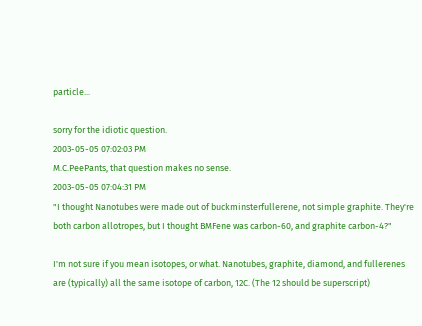particle...

sorry for the idiotic question.
2003-05-05 07:02:03 PM
M.C.PeePants, that question makes no sense.
2003-05-05 07:04:31 PM
"I thought Nanotubes were made out of buckminsterfullerene, not simple graphite. They're both carbon allotropes, but I thought BMFene was carbon-60, and graphite carbon-4?"

I'm not sure if you mean isotopes, or what. Nanotubes, graphite, diamond, and fullerenes are (typically) all the same isotope of carbon, 12C. (The 12 should be superscript)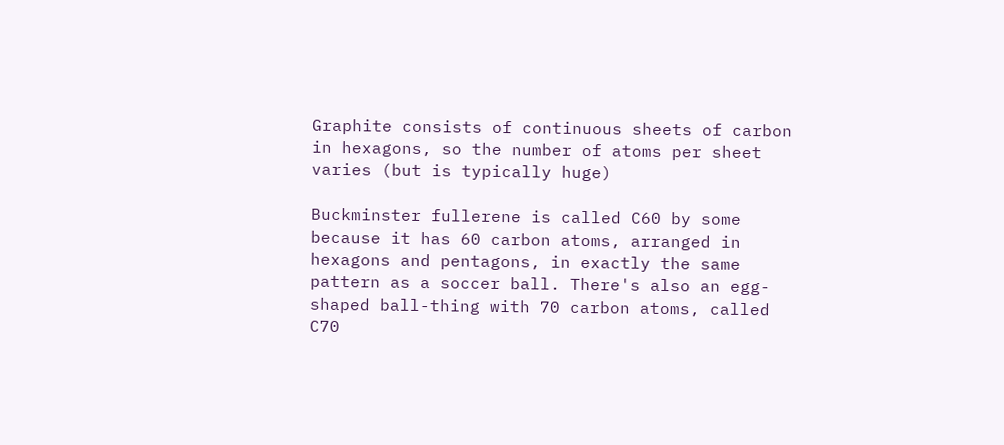Graphite consists of continuous sheets of carbon in hexagons, so the number of atoms per sheet varies (but is typically huge)

Buckminster fullerene is called C60 by some because it has 60 carbon atoms, arranged in hexagons and pentagons, in exactly the same pattern as a soccer ball. There's also an egg-shaped ball-thing with 70 carbon atoms, called C70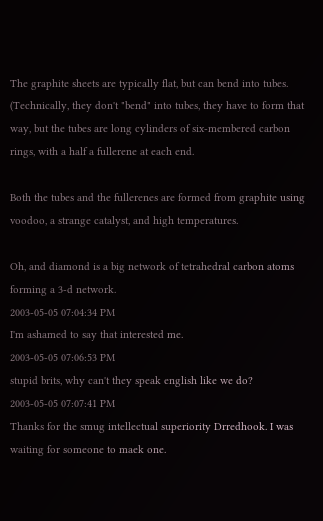The graphite sheets are typically flat, but can bend into tubes. (Technically, they don't "bend" into tubes, they have to form that way, but the tubes are long cylinders of six-membered carbon rings, with a half a fullerene at each end.

Both the tubes and the fullerenes are formed from graphite using voodoo, a strange catalyst, and high temperatures.

Oh, and diamond is a big network of tetrahedral carbon atoms forming a 3-d network.
2003-05-05 07:04:34 PM
I'm ashamed to say that interested me.
2003-05-05 07:06:53 PM
stupid brits, why can't they speak english like we do?
2003-05-05 07:07:41 PM
Thanks for the smug intellectual superiority Drredhook. I was waiting for someone to maek one.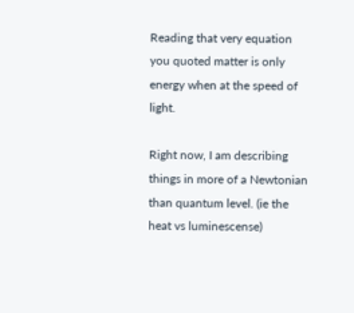Reading that very equation you quoted matter is only energy when at the speed of light.

Right now, I am describing things in more of a Newtonian than quantum level. (ie the heat vs luminescense)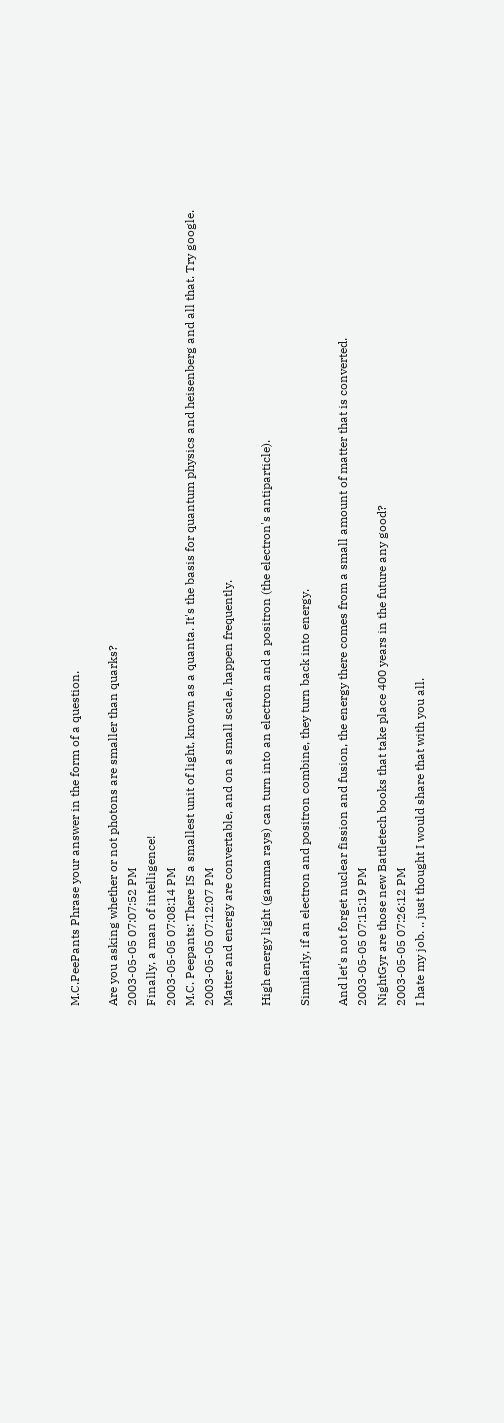M.C.PeePants Phrase your answer in the form of a question.

Are you asking whether or not photons are smaller than quarks?
2003-05-05 07:07:52 PM
Finally, a man of intelligence!
2003-05-05 07:08:14 PM
M.C. Peepants: There IS a smallest unit of light, known as a quanta. It's the basis for quantum physics and heisenberg and all that. Try google.
2003-05-05 07:12:07 PM
Matter and energy are convertable, and on a small scale, happen frequently.

High energy light (gamma rays) can turn into an electron and a positron (the electron's antiparticle).

Similarly, if an electron and positron combine, they turn back into energy.

And let's not forget nuclear fission and fusion, the energy there comes from a small amount of matter that is converted.
2003-05-05 07:15:19 PM
NightGyr are those new Battletech books that take place 400 years in the future any good?
2003-05-05 07:26:12 PM
I hate my job. .. just thought I would share that with you all.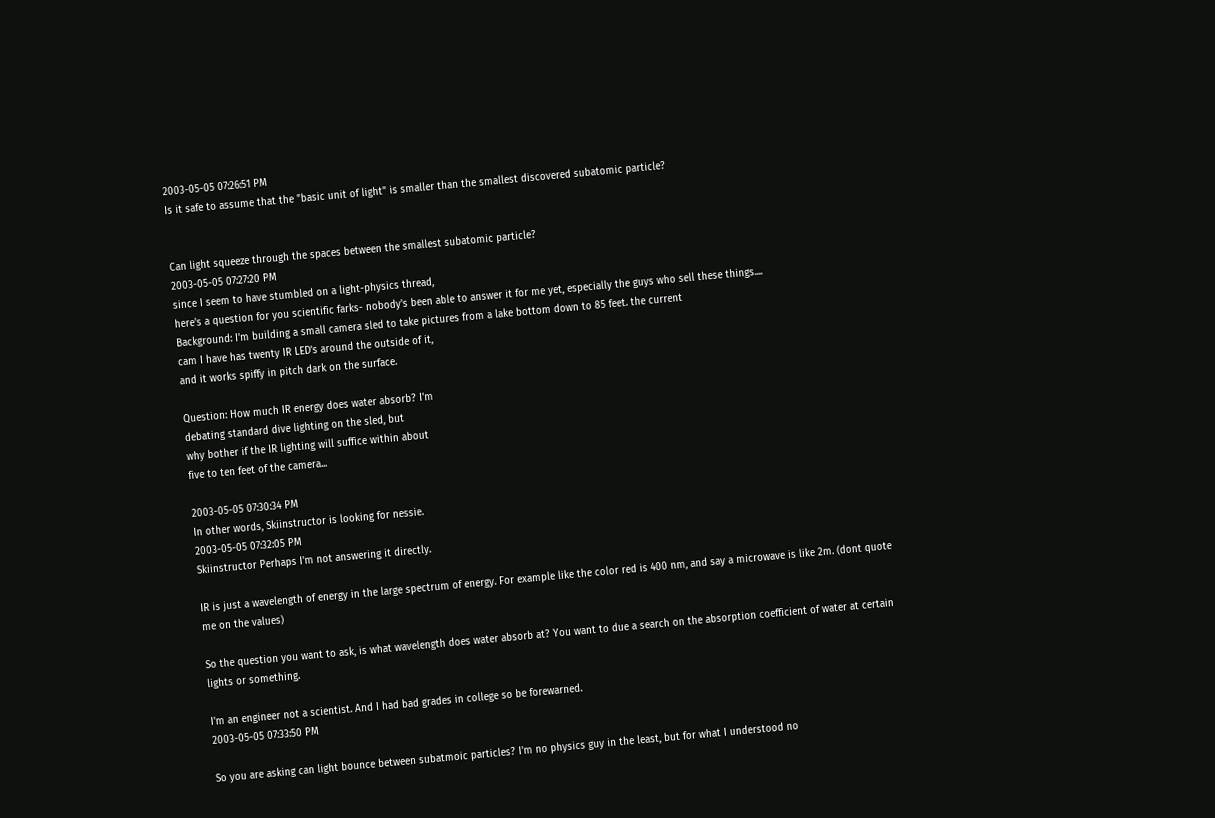2003-05-05 07:26:51 PM
Is it safe to assume that the "basic unit of light" is smaller than the smallest discovered subatomic particle?


Can light squeeze through the spaces between the smallest subatomic particle?
2003-05-05 07:27:20 PM
since I seem to have stumbled on a light-physics thread,
here's a question for you scientific farks- nobody's been able to answer it for me yet, especially the guys who sell these things....
Background: I'm building a small camera sled to take pictures from a lake bottom down to 85 feet. the current
cam I have has twenty IR LED's around the outside of it,
and it works spiffy in pitch dark on the surface.

Question: How much IR energy does water absorb? I'm
debating standard dive lighting on the sled, but
why bother if the IR lighting will suffice within about
five to ten feet of the camera...

2003-05-05 07:30:34 PM
In other words, Skiinstructor is looking for nessie.
2003-05-05 07:32:05 PM
Skiinstructor Perhaps I'm not answering it directly.

IR is just a wavelength of energy in the large spectrum of energy. For example like the color red is 400 nm, and say a microwave is like 2m. (dont quote me on the values)

So the question you want to ask, is what wavelength does water absorb at? You want to due a search on the absorption coefficient of water at certain lights or something.

I'm an engineer not a scientist. And I had bad grades in college so be forewarned.
2003-05-05 07:33:50 PM

So you are asking can light bounce between subatmoic particles? I'm no physics guy in the least, but for what I understood no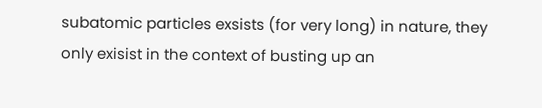subatomic particles exsists (for very long) in nature, they only exisist in the context of busting up an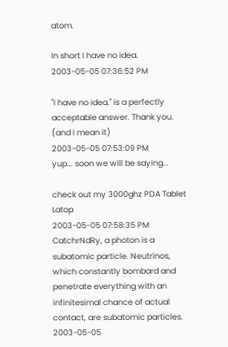atom.

In short I have no idea.
2003-05-05 07:36:52 PM

"I have no idea." is a perfectly acceptable answer. Thank you. (and I mean it)
2003-05-05 07:53:09 PM
yup... soon we will be saying...

check out my 3000ghz PDA Tablet Latop
2003-05-05 07:58:35 PM
CatchrNdRy, a photon is a subatomic particle. Neutrinos, which constantly bombard and penetrate everything with an infinitesimal chance of actual contact, are subatomic particles.
2003-05-05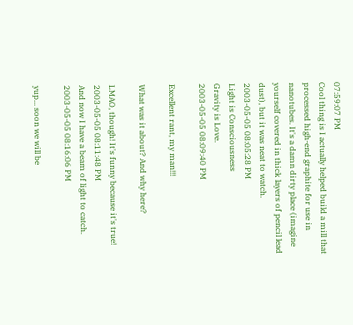07:59:07 PM
Cool thing is I actually helped build a mill that processed high-end graphite for use in nanotubes. It's a damn dirty place (imagine yourself covered in thick layers of pencil lead dust), but it was neat to watch.
2003-05-05 08:05:28 PM
Light is Consciousness
Gravity is Love.
2003-05-05 08:09:40 PM

Excellent rant, my man!!!

What was it about? And why here?

LMAO, though! It's funny because it's true!
2003-05-05 08:11:48 PM
And now I have a beam of light to catch.
2003-05-05 08:16:06 PM

yup... soon we will be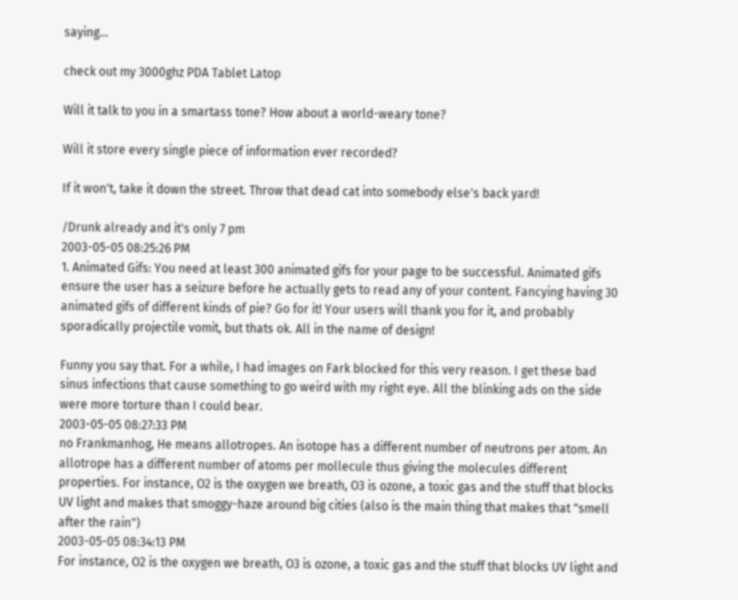saying...

check out my 3000ghz PDA Tablet Latop

Will it talk to you in a smartass tone? How about a world-weary tone?

Will it store every single piece of information ever recorded?

If it won't, take it down the street. Throw that dead cat into somebody else's back yard!

/Drunk already and it's only 7 pm
2003-05-05 08:25:26 PM
1. Animated Gifs: You need at least 300 animated gifs for your page to be successful. Animated gifs ensure the user has a seizure before he actually gets to read any of your content. Fancying having 30 animated gifs of different kinds of pie? Go for it! Your users will thank you for it, and probably sporadically projectile vomit, but thats ok. All in the name of design!

Funny you say that. For a while, I had images on Fark blocked for this very reason. I get these bad sinus infections that cause something to go weird with my right eye. All the blinking ads on the side were more torture than I could bear.
2003-05-05 08:27:33 PM
no Frankmanhog, He means allotropes. An isotope has a different number of neutrons per atom. An allotrope has a different number of atoms per mollecule thus giving the molecules different properties. For instance, O2 is the oxygen we breath, O3 is ozone, a toxic gas and the stuff that blocks UV light and makes that smoggy-haze around big cities (also is the main thing that makes that "smell after the rain")
2003-05-05 08:34:13 PM
For instance, O2 is the oxygen we breath, O3 is ozone, a toxic gas and the stuff that blocks UV light and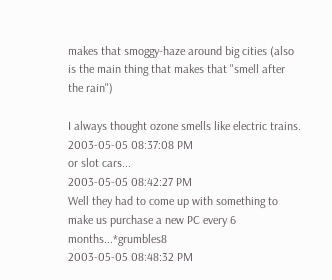makes that smoggy-haze around big cities (also is the main thing that makes that "smell after the rain")

I always thought ozone smells like electric trains.
2003-05-05 08:37:08 PM
or slot cars...
2003-05-05 08:42:27 PM
Well they had to come up with something to make us purchase a new PC every 6 months...*grumbles8
2003-05-05 08:48:32 PM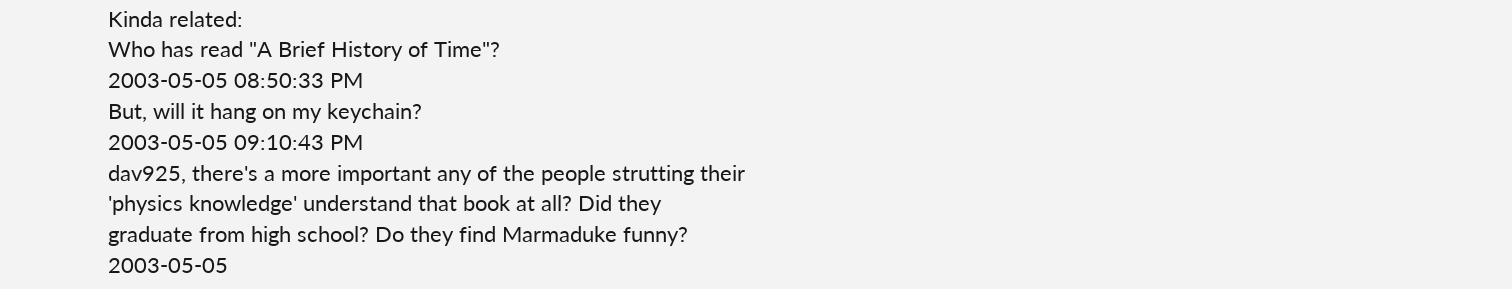Kinda related:
Who has read "A Brief History of Time"?
2003-05-05 08:50:33 PM
But, will it hang on my keychain?
2003-05-05 09:10:43 PM
dav925, there's a more important any of the people strutting their 'physics knowledge' understand that book at all? Did they graduate from high school? Do they find Marmaduke funny?
2003-05-05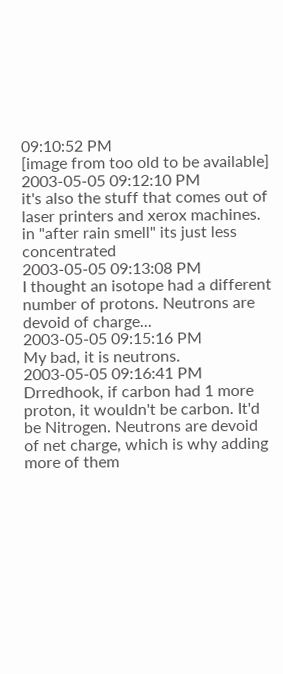09:10:52 PM
[image from too old to be available]
2003-05-05 09:12:10 PM
it's also the stuff that comes out of laser printers and xerox machines. in "after rain smell" its just less concentrated
2003-05-05 09:13:08 PM
I thought an isotope had a different number of protons. Neutrons are devoid of charge...
2003-05-05 09:15:16 PM
My bad, it is neutrons.
2003-05-05 09:16:41 PM
Drredhook, if carbon had 1 more proton, it wouldn't be carbon. It'd be Nitrogen. Neutrons are devoid of net charge, which is why adding more of them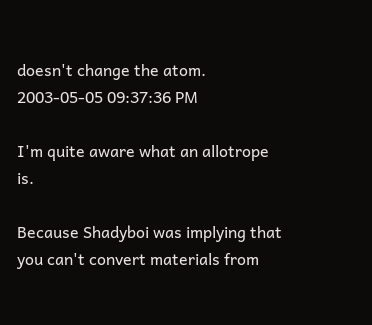doesn't change the atom.
2003-05-05 09:37:36 PM

I'm quite aware what an allotrope is.

Because Shadyboi was implying that you can't convert materials from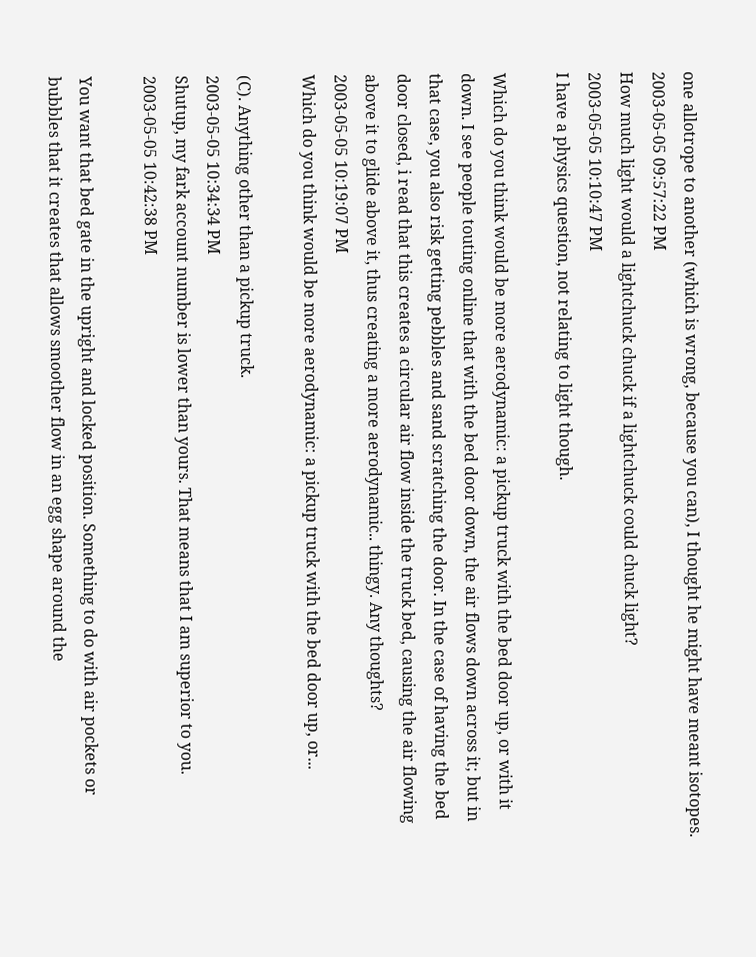one allotrope to another (which is wrong, because you can), I thought he might have meant isotopes.
2003-05-05 09:57:22 PM
How much light would a lightchuck chuck if a lightchuck could chuck light?
2003-05-05 10:10:47 PM
I have a physics question, not relating to light though.

Which do you think would be more aerodynamic: a pickup truck with the bed door up, or with it down. I see people touting online that with the bed door down, the air flows down across it; but in that case, you also risk getting pebbles and sand scratching the door. In the case of having the bed door closed, i read that this creates a circular air flow inside the truck bed, causing the air flowing above it to glide above it, thus creating a more aerodynamic.. thingy. Any thoughts?
2003-05-05 10:19:07 PM
Which do you think would be more aerodynamic: a pickup truck with the bed door up, or...

(C). Anything other than a pickup truck.
2003-05-05 10:34:34 PM
Shutup, my fark account number is lower than yours. That means that I am superior to you.
2003-05-05 10:42:38 PM

You want that bed gate in the upright and locked position. Something to do with air pockets or bubbles that it creates that allows smoother flow in an egg shape around the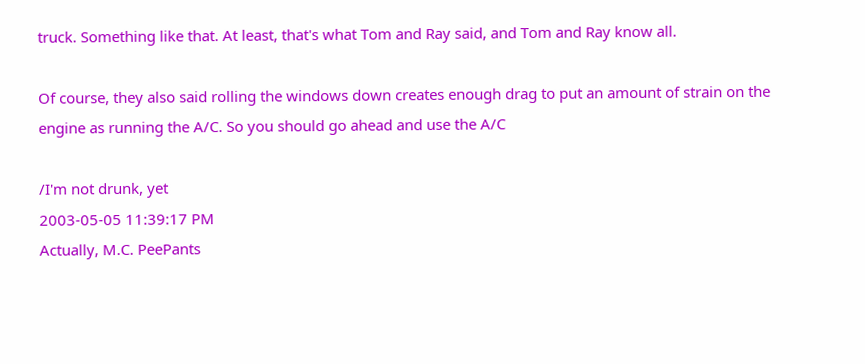truck. Something like that. At least, that's what Tom and Ray said, and Tom and Ray know all.

Of course, they also said rolling the windows down creates enough drag to put an amount of strain on the engine as running the A/C. So you should go ahead and use the A/C

/I'm not drunk, yet
2003-05-05 11:39:17 PM
Actually, M.C. PeePants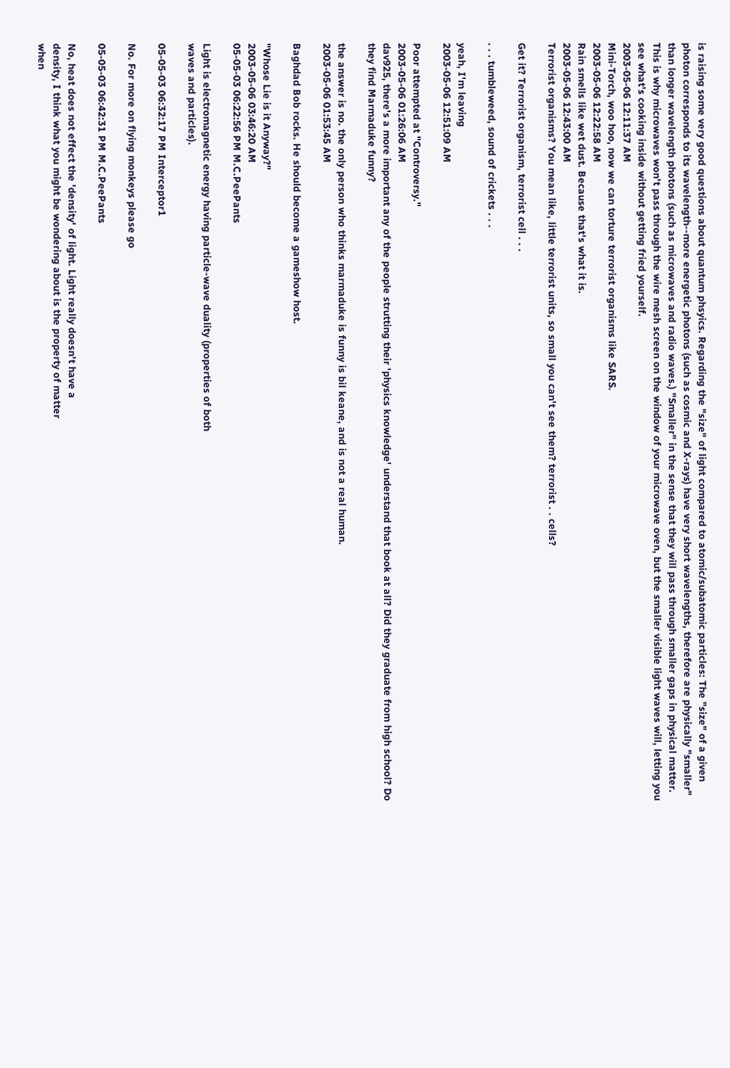is raising some very good questions about quantum phsyics. Regarding the "size" of light compared to atomic/subatomic particles: The "size" of a given photon corresponds to its wavelength--more energetic photons (such as cosmic and X-rays) have very short wavelengths, therefore are physically "smaller" than longer wavelength photons (such as microwaves and radio waves.) "Smaller" in the sense that they will pass through smaller gaps in physical matter. This is why microwaves won't pass through the wire mesh screen on the window of your microwave oven, but the smaller visible light waves will, letting you see what's cooking inside without getting fried yourself.
2003-05-06 12:11:37 AM
Mini-Torch, woo hoo, now we can torture terrorist organisms like SARS.
2003-05-06 12:22:58 AM
Rain smells like wet dust. Because that's what it is.
2003-05-06 12:43:00 AM
Terrorist organisms? You mean like, little terrorist units, so small you can't see them? terrorist . . cells?

Get it? Terrorist organism, terrorist cell . . .

. . . tumbleweed, sound of crickets . . .

yeah, I'm leaving
2003-05-06 12:51:09 AM

Poor attempted at "Controversy."
2003-05-06 01:26:06 AM
dav925, there's a more important any of the people strutting their 'physics knowledge' understand that book at all? Did they graduate from high school? Do they find Marmaduke funny?

the answer is no. the only person who thinks marmaduke is funny is bil keane, and is not a real human.
2003-05-06 01:53:45 AM

Baghdad Bob rocks. He should become a gameshow host.

"Whose Lie is it Anyway?"
2003-05-06 03:46:20 AM
05-05-03 06:22:56 PM M.C.PeePants

Light is electromagnetic energy having particle-wave duality (properties of both
waves and particles).

05-05-03 06:32:17 PM Interceptor1

No. For more on flying monkeys please go

05-05-03 06:42:31 PM M.C.PeePants

No, heat does not effect the 'density' of light. Light really doesn't have a
density, I think what you might be wondering about is the property of matter
when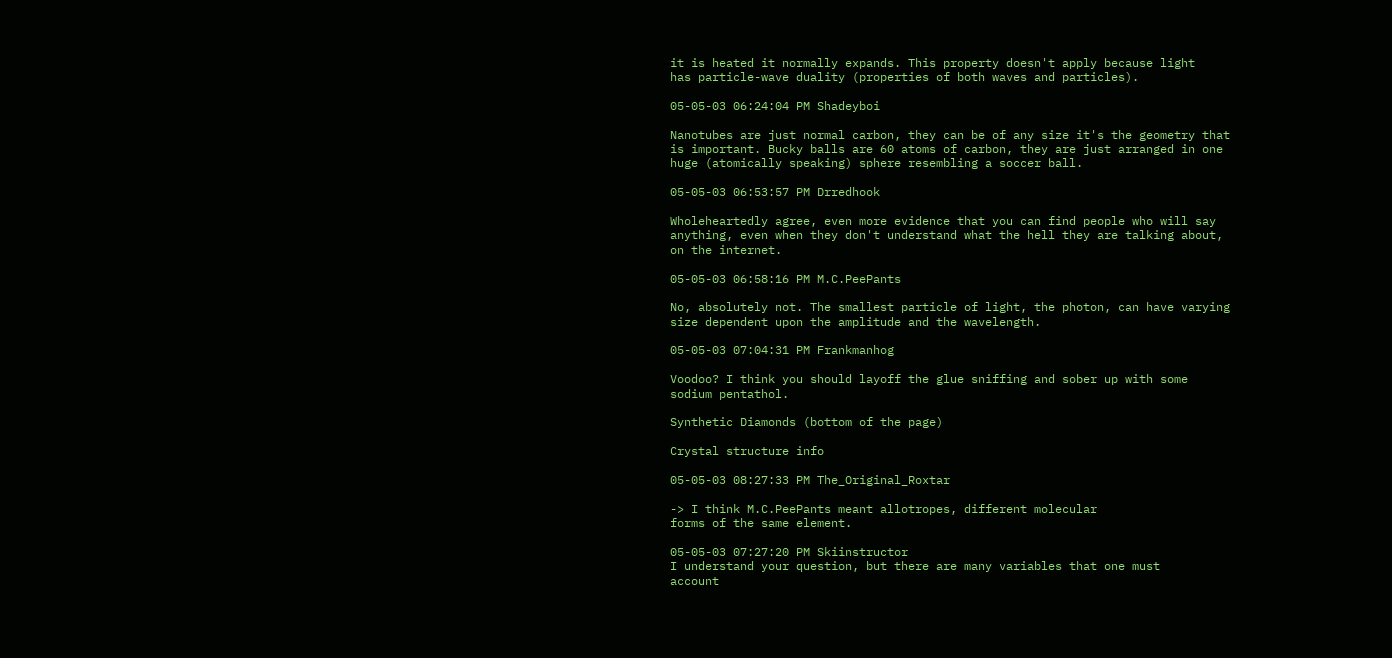it is heated it normally expands. This property doesn't apply because light
has particle-wave duality (properties of both waves and particles).

05-05-03 06:24:04 PM Shadeyboi

Nanotubes are just normal carbon, they can be of any size it's the geometry that
is important. Bucky balls are 60 atoms of carbon, they are just arranged in one
huge (atomically speaking) sphere resembling a soccer ball.

05-05-03 06:53:57 PM Drredhook

Wholeheartedly agree, even more evidence that you can find people who will say
anything, even when they don't understand what the hell they are talking about,
on the internet.

05-05-03 06:58:16 PM M.C.PeePants

No, absolutely not. The smallest particle of light, the photon, can have varying
size dependent upon the amplitude and the wavelength.

05-05-03 07:04:31 PM Frankmanhog

Voodoo? I think you should layoff the glue sniffing and sober up with some
sodium pentathol.

Synthetic Diamonds (bottom of the page)

Crystal structure info

05-05-03 08:27:33 PM The_Original_Roxtar

-> I think M.C.PeePants meant allotropes, different molecular
forms of the same element.

05-05-03 07:27:20 PM Skiinstructor
I understand your question, but there are many variables that one must
account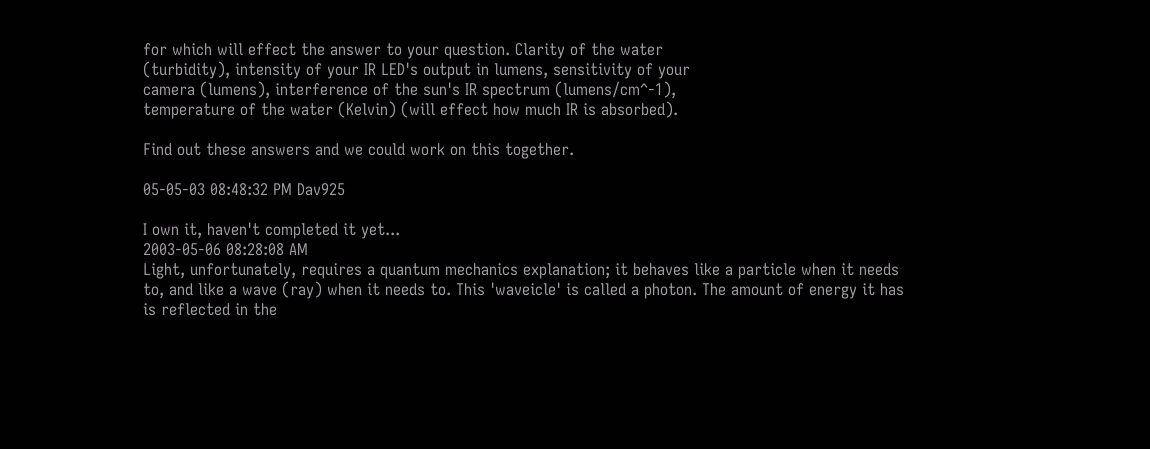for which will effect the answer to your question. Clarity of the water
(turbidity), intensity of your IR LED's output in lumens, sensitivity of your
camera (lumens), interference of the sun's IR spectrum (lumens/cm^-1),
temperature of the water (Kelvin) (will effect how much IR is absorbed).

Find out these answers and we could work on this together.

05-05-03 08:48:32 PM Dav925

I own it, haven't completed it yet...
2003-05-06 08:28:08 AM
Light, unfortunately, requires a quantum mechanics explanation; it behaves like a particle when it needs to, and like a wave (ray) when it needs to. This 'waveicle' is called a photon. The amount of energy it has is reflected in the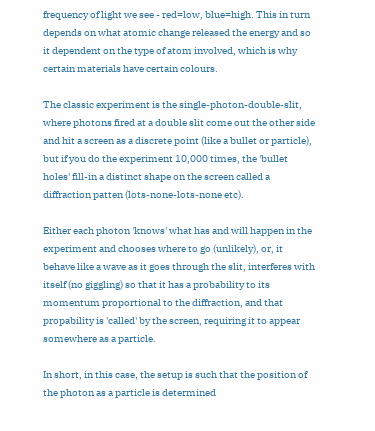frequency of light we see - red=low, blue=high. This in turn depends on what atomic change released the energy and so it dependent on the type of atom involved, which is why certain materials have certain colours.

The classic experiment is the single-photon-double-slit, where photons fired at a double slit come out the other side and hit a screen as a discrete point (like a bullet or particle), but if you do the experiment 10,000 times, the 'bullet holes' fill-in a distinct shape on the screen called a diffraction patten (lots-none-lots-none etc).

Either each photon 'knows' what has and will happen in the experiment and chooses where to go (unlikely), or, it behave like a wave as it goes through the slit, interferes with itself (no giggling) so that it has a probability to its momentum proportional to the diffraction, and that propability is 'called' by the screen, requiring it to appear somewhere as a particle.

In short, in this case, the setup is such that the position of the photon as a particle is determined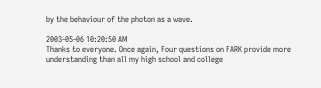by the behaviour of the photon as a wave.

2003-05-06 10:20:50 AM
Thanks to everyone. Once again, Four questions on FARK provide more understanding than all my high school and college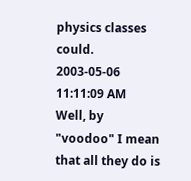physics classes could.
2003-05-06 11:11:09 AM
Well, by "voodoo" I mean that all they do is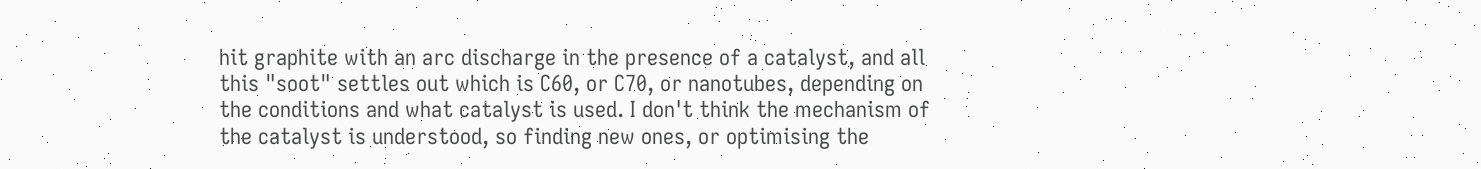hit graphite with an arc discharge in the presence of a catalyst, and all this "soot" settles out which is C60, or C70, or nanotubes, depending on the conditions and what catalyst is used. I don't think the mechanism of the catalyst is understood, so finding new ones, or optimising the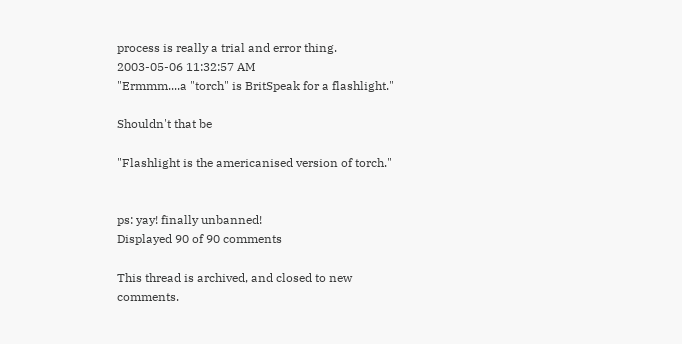process is really a trial and error thing.
2003-05-06 11:32:57 AM
"Ermmm....a "torch" is BritSpeak for a flashlight."

Shouldn't that be

"Flashlight is the americanised version of torch."


ps: yay! finally unbanned!
Displayed 90 of 90 comments

This thread is archived, and closed to new comments.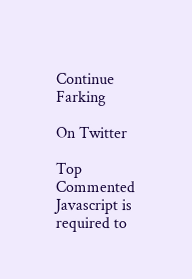Continue Farking

On Twitter

Top Commented
Javascript is required to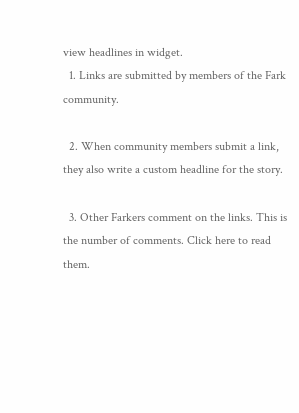view headlines in widget.
  1. Links are submitted by members of the Fark community.

  2. When community members submit a link, they also write a custom headline for the story.

  3. Other Farkers comment on the links. This is the number of comments. Click here to read them.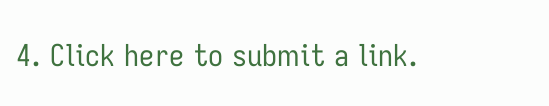4. Click here to submit a link.